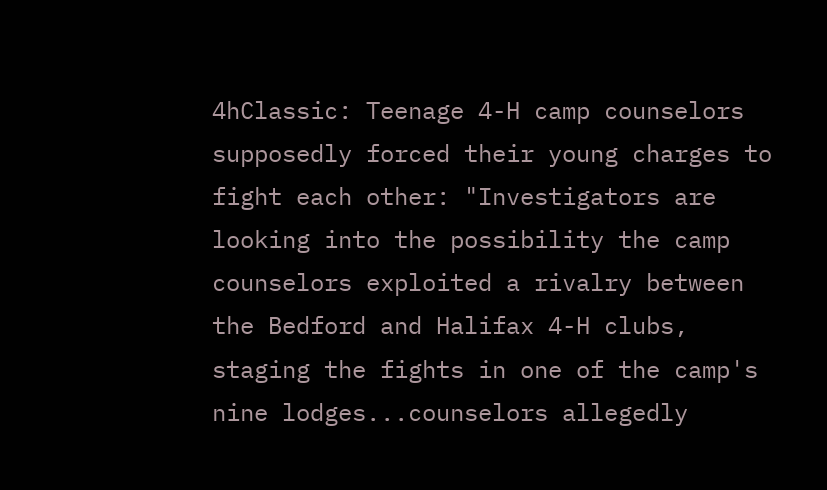4hClassic: Teenage 4-H camp counselors supposedly forced their young charges to fight each other: "Investigators are looking into the possibility the camp counselors exploited a rivalry between the Bedford and Halifax 4-H clubs, staging the fights in one of the camp's nine lodges...counselors allegedly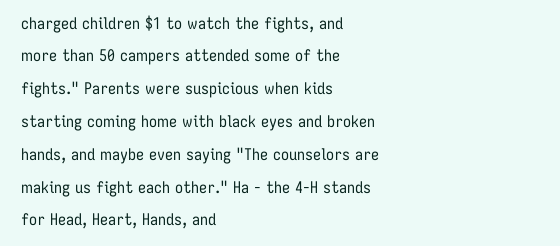charged children $1 to watch the fights, and more than 50 campers attended some of the fights." Parents were suspicious when kids starting coming home with black eyes and broken hands, and maybe even saying "The counselors are making us fight each other." Ha - the 4-H stands for Head, Heart, Hands, and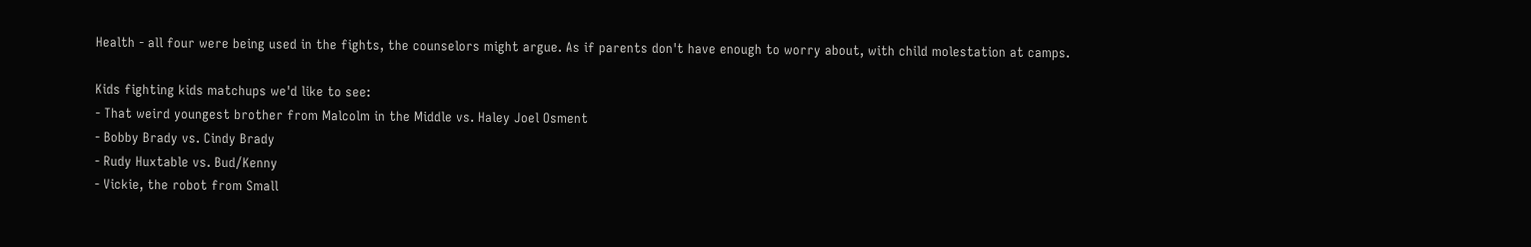Health - all four were being used in the fights, the counselors might argue. As if parents don't have enough to worry about, with child molestation at camps.

Kids fighting kids matchups we'd like to see:
- That weird youngest brother from Malcolm in the Middle vs. Haley Joel Osment
- Bobby Brady vs. Cindy Brady
- Rudy Huxtable vs. Bud/Kenny
- Vickie, the robot from Small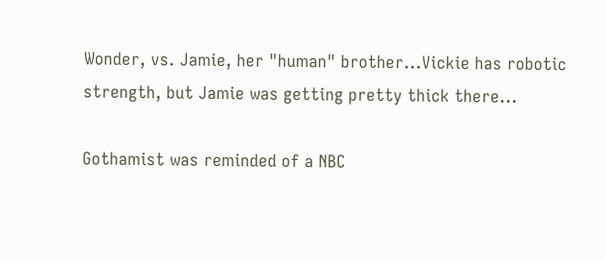Wonder, vs. Jamie, her "human" brother...Vickie has robotic strength, but Jamie was getting pretty thick there...

Gothamist was reminded of a NBC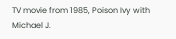TV movie from 1985, Poison Ivy with Michael J.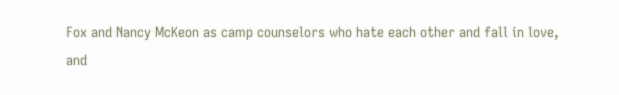Fox and Nancy McKeon as camp counselors who hate each other and fall in love, and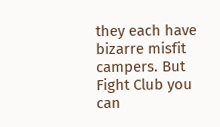they each have bizarre misfit campers. But Fight Club you can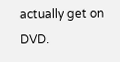actually get on DVD.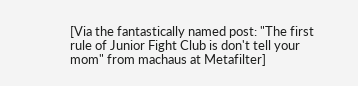[Via the fantastically named post: "The first rule of Junior Fight Club is don't tell your mom" from machaus at Metafilter]